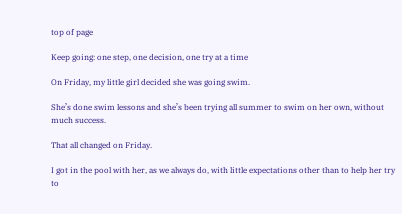top of page

Keep going: one step, one decision, one try at a time

On Friday, my little girl decided she was going swim.

She’s done swim lessons and she’s been trying all summer to swim on her own, without much success.

That all changed on Friday.

I got in the pool with her, as we always do, with little expectations other than to help her try to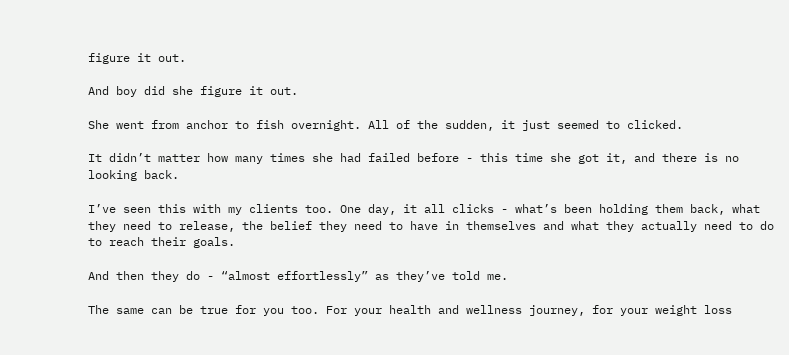figure it out.

And boy did she figure it out.

She went from anchor to fish overnight. All of the sudden, it just seemed to clicked.

It didn’t matter how many times she had failed before - this time she got it, and there is no looking back.

I’ve seen this with my clients too. One day, it all clicks - what’s been holding them back, what they need to release, the belief they need to have in themselves and what they actually need to do to reach their goals.

And then they do - “almost effortlessly” as they’ve told me.

The same can be true for you too. For your health and wellness journey, for your weight loss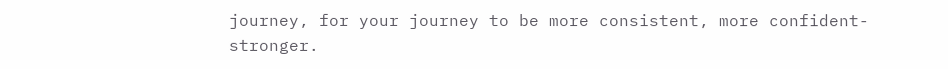journey, for your journey to be more consistent, more confident- stronger.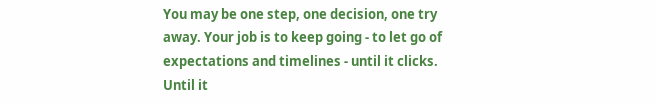You may be one step, one decision, one try away. Your job is to keep going - to let go of expectations and timelines - until it clicks. Until it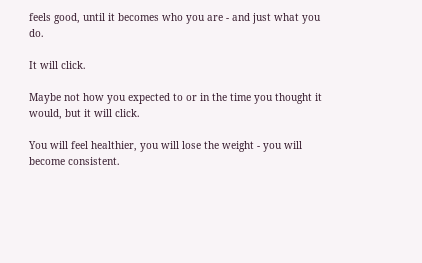feels good, until it becomes who you are - and just what you do.

It will click.

Maybe not how you expected to or in the time you thought it would, but it will click.

You will feel healthier, you will lose the weight - you will become consistent.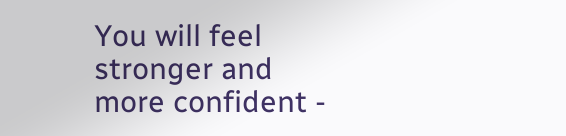You will feel stronger and more confident -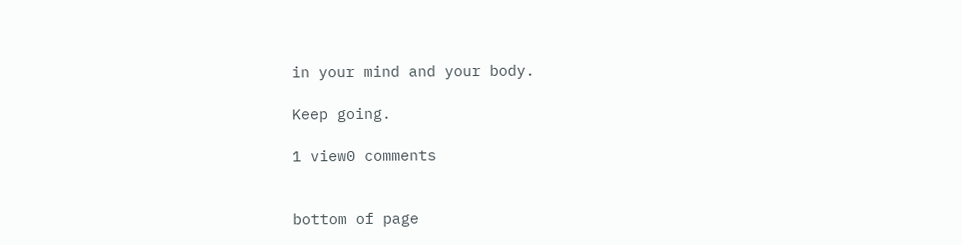in your mind and your body.

Keep going.

1 view0 comments


bottom of page